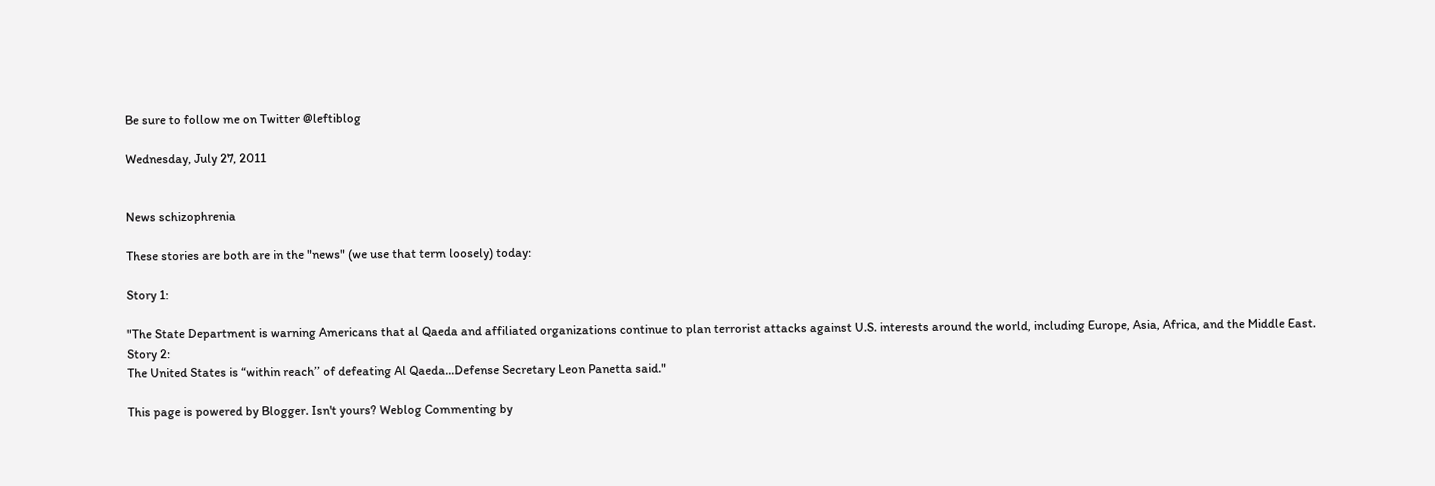Be sure to follow me on Twitter @leftiblog

Wednesday, July 27, 2011


News schizophrenia

These stories are both are in the "news" (we use that term loosely) today:

Story 1:

"The State Department is warning Americans that al Qaeda and affiliated organizations continue to plan terrorist attacks against U.S. interests around the world, including Europe, Asia, Africa, and the Middle East.
Story 2:
The United States is “within reach’’ of defeating Al Qaeda...Defense Secretary Leon Panetta said."

This page is powered by Blogger. Isn't yours? Weblog Commenting by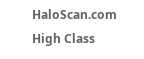HaloScan.com High Class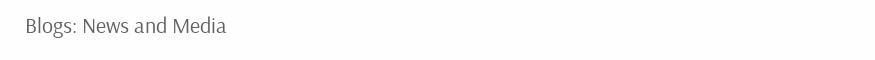Blogs: News and Media